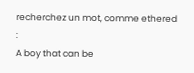recherchez un mot, comme ethered :
A boy that can be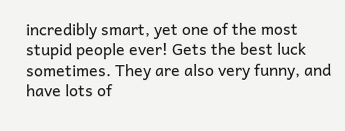incredibly smart, yet one of the most stupid people ever! Gets the best luck sometimes. They are also very funny, and have lots of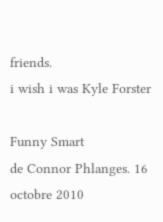friends.
i wish i was Kyle Forster

Funny Smart
de Connor Phlanges. 16 octobre 2010